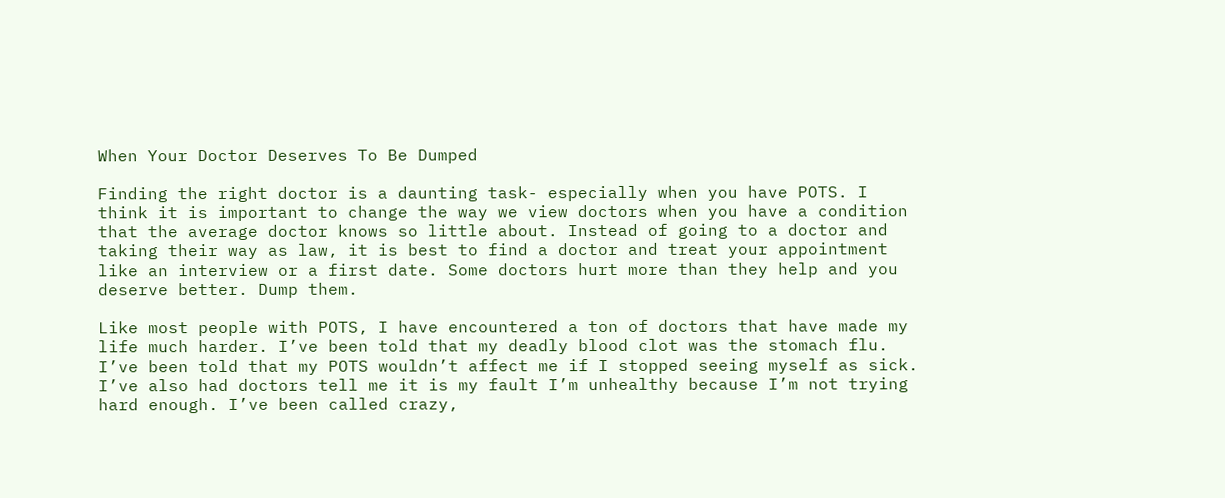When Your Doctor Deserves To Be Dumped

Finding the right doctor is a daunting task- especially when you have POTS. I think it is important to change the way we view doctors when you have a condition that the average doctor knows so little about. Instead of going to a doctor and taking their way as law, it is best to find a doctor and treat your appointment like an interview or a first date. Some doctors hurt more than they help and you deserve better. Dump them.

Like most people with POTS, I have encountered a ton of doctors that have made my life much harder. I’ve been told that my deadly blood clot was the stomach flu. I’ve been told that my POTS wouldn’t affect me if I stopped seeing myself as sick. I’ve also had doctors tell me it is my fault I’m unhealthy because I’m not trying hard enough. I’ve been called crazy,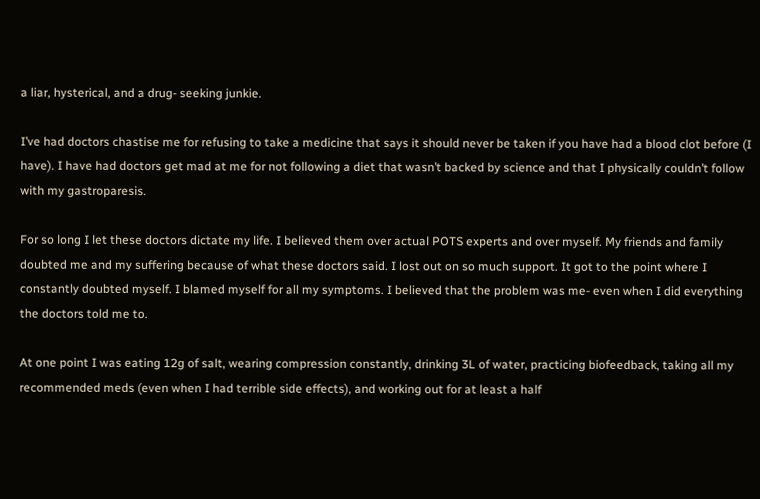a liar, hysterical, and a drug- seeking junkie.

I’ve had doctors chastise me for refusing to take a medicine that says it should never be taken if you have had a blood clot before (I have). I have had doctors get mad at me for not following a diet that wasn’t backed by science and that I physically couldn’t follow with my gastroparesis.

For so long I let these doctors dictate my life. I believed them over actual POTS experts and over myself. My friends and family doubted me and my suffering because of what these doctors said. I lost out on so much support. It got to the point where I constantly doubted myself. I blamed myself for all my symptoms. I believed that the problem was me- even when I did everything the doctors told me to.

At one point I was eating 12g of salt, wearing compression constantly, drinking 3L of water, practicing biofeedback, taking all my recommended meds (even when I had terrible side effects), and working out for at least a half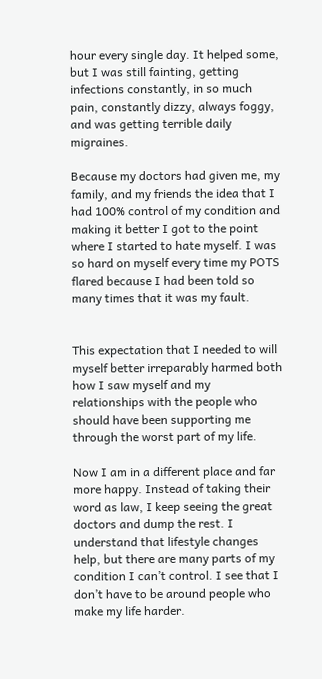hour every single day. It helped some, but I was still fainting, getting infections constantly, in so much pain, constantly dizzy, always foggy, and was getting terrible daily migraines.

Because my doctors had given me, my family, and my friends the idea that I had 100% control of my condition and making it better I got to the point where I started to hate myself. I was so hard on myself every time my POTS flared because I had been told so many times that it was my fault.


This expectation that I needed to will myself better irreparably harmed both how I saw myself and my relationships with the people who should have been supporting me through the worst part of my life.

Now I am in a different place and far more happy. Instead of taking their word as law, I keep seeing the great doctors and dump the rest. I understand that lifestyle changes help, but there are many parts of my condition I can’t control. I see that I don’t have to be around people who make my life harder.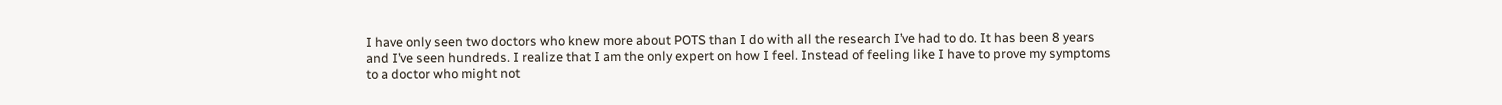I have only seen two doctors who knew more about POTS than I do with all the research I’ve had to do. It has been 8 years and I’ve seen hundreds. I realize that I am the only expert on how I feel. Instead of feeling like I have to prove my symptoms to a doctor who might not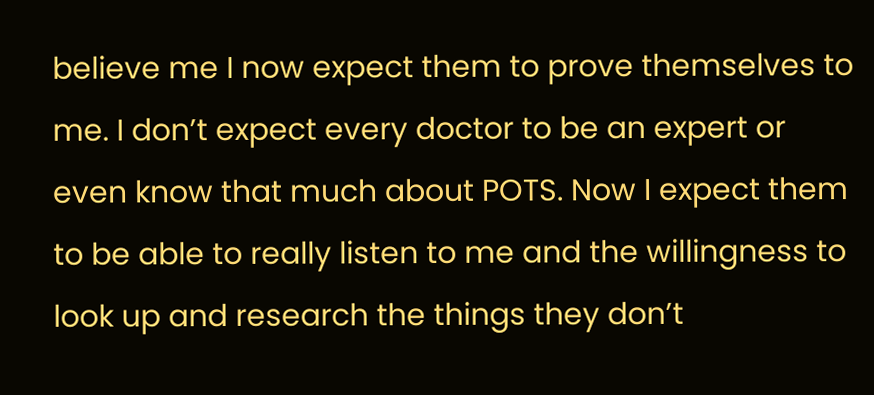believe me I now expect them to prove themselves to me. I don’t expect every doctor to be an expert or even know that much about POTS. Now I expect them to be able to really listen to me and the willingness to look up and research the things they don’t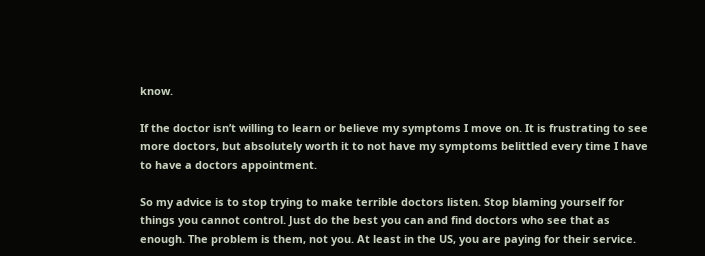know.

If the doctor isn’t willing to learn or believe my symptoms I move on. It is frustrating to see more doctors, but absolutely worth it to not have my symptoms belittled every time I have to have a doctors appointment.

So my advice is to stop trying to make terrible doctors listen. Stop blaming yourself for things you cannot control. Just do the best you can and find doctors who see that as enough. The problem is them, not you. At least in the US, you are paying for their service.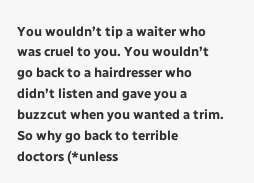You wouldn’t tip a waiter who was cruel to you. You wouldn’t go back to a hairdresser who didn’t listen and gave you a buzzcut when you wanted a trim. So why go back to terrible doctors (*unless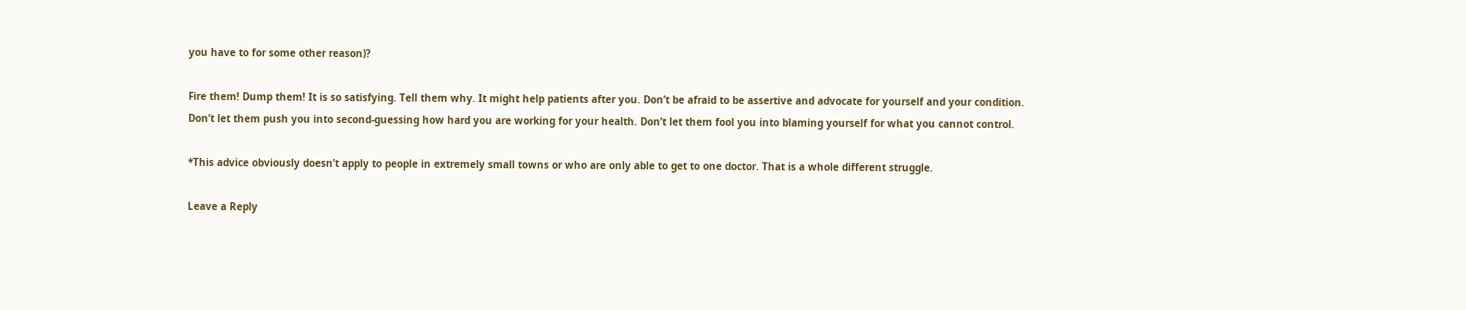you have to for some other reason)?

Fire them! Dump them! It is so satisfying. Tell them why. It might help patients after you. Don’t be afraid to be assertive and advocate for yourself and your condition. Don’t let them push you into second-guessing how hard you are working for your health. Don’t let them fool you into blaming yourself for what you cannot control.

*This advice obviously doesn’t apply to people in extremely small towns or who are only able to get to one doctor. That is a whole different struggle.

Leave a Reply